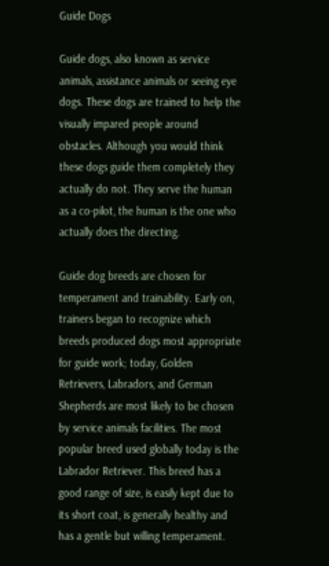Guide Dogs

Guide dogs, also known as service animals, assistance animals or seeing eye dogs. These dogs are trained to help the visually impared people around obstacles. Although you would think these dogs guide them completely they actually do not. They serve the human as a co-pilot, the human is the one who actually does the directing.

Guide dog breeds are chosen for temperament and trainability. Early on, trainers began to recognize which breeds produced dogs most appropriate for guide work; today, Golden Retrievers, Labradors, and German Shepherds are most likely to be chosen by service animals facilities. The most popular breed used globally today is the Labrador Retriever. This breed has a good range of size, is easily kept due to its short coat, is generally healthy and has a gentle but willing temperament.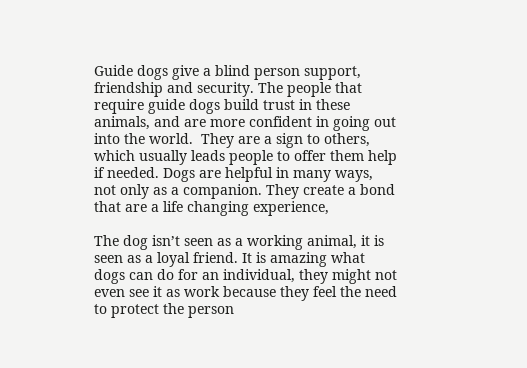Guide dogs give a blind person support, friendship and security. The people that require guide dogs build trust in these animals, and are more confident in going out into the world.  They are a sign to others, which usually leads people to offer them help if needed. Dogs are helpful in many ways, not only as a companion. They create a bond that are a life changing experience,

The dog isn’t seen as a working animal, it is seen as a loyal friend. It is amazing what dogs can do for an individual, they might not even see it as work because they feel the need to protect the person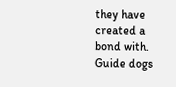they have created a bond with. Guide dogs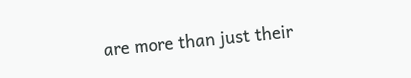are more than just their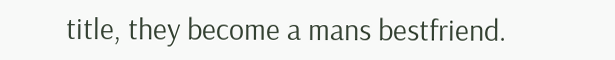title, they become a mans bestfriend.